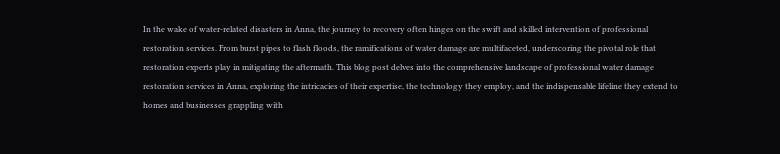In the wake of water-related disasters in Anna, the journey to recovery often hinges on the swift and skilled intervention of professional restoration services. From burst pipes to flash floods, the ramifications of water damage are multifaceted, underscoring the pivotal role that restoration experts play in mitigating the aftermath. This blog post delves into the comprehensive landscape of professional water damage restoration services in Anna, exploring the intricacies of their expertise, the technology they employ, and the indispensable lifeline they extend to homes and businesses grappling with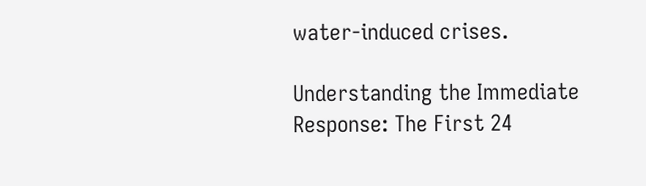water-induced crises.

Understanding the Immediate Response: The First 24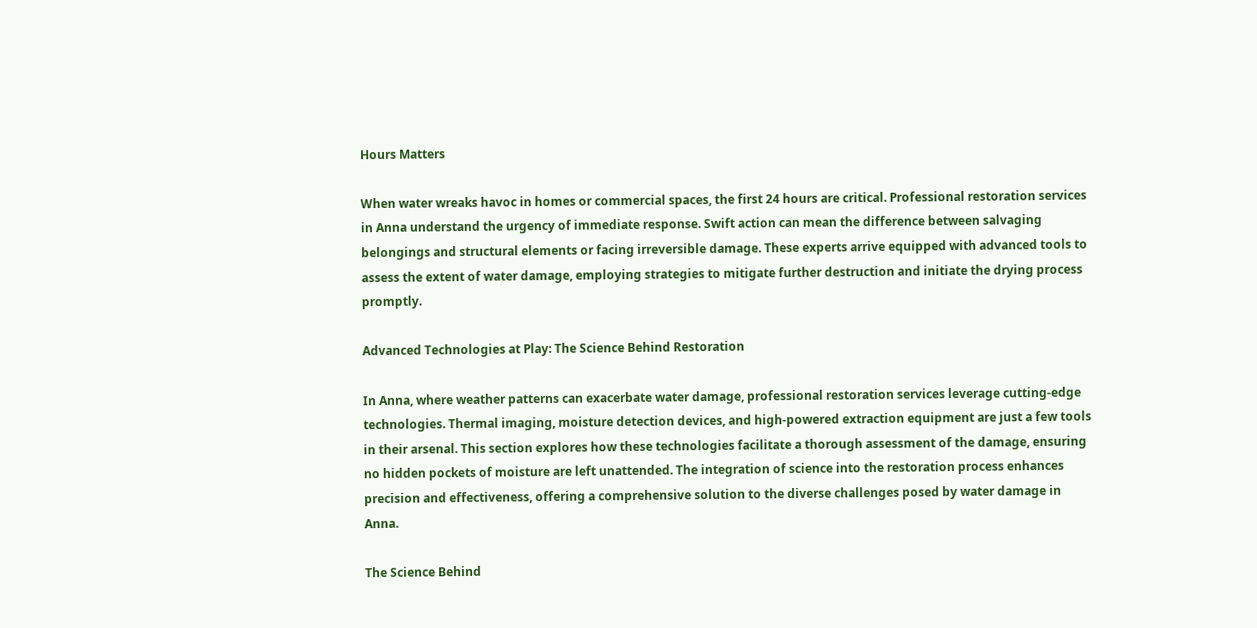Hours Matters

When water wreaks havoc in homes or commercial spaces, the first 24 hours are critical. Professional restoration services in Anna understand the urgency of immediate response. Swift action can mean the difference between salvaging belongings and structural elements or facing irreversible damage. These experts arrive equipped with advanced tools to assess the extent of water damage, employing strategies to mitigate further destruction and initiate the drying process promptly.

Advanced Technologies at Play: The Science Behind Restoration

In Anna, where weather patterns can exacerbate water damage, professional restoration services leverage cutting-edge technologies. Thermal imaging, moisture detection devices, and high-powered extraction equipment are just a few tools in their arsenal. This section explores how these technologies facilitate a thorough assessment of the damage, ensuring no hidden pockets of moisture are left unattended. The integration of science into the restoration process enhances precision and effectiveness, offering a comprehensive solution to the diverse challenges posed by water damage in Anna.

The Science Behind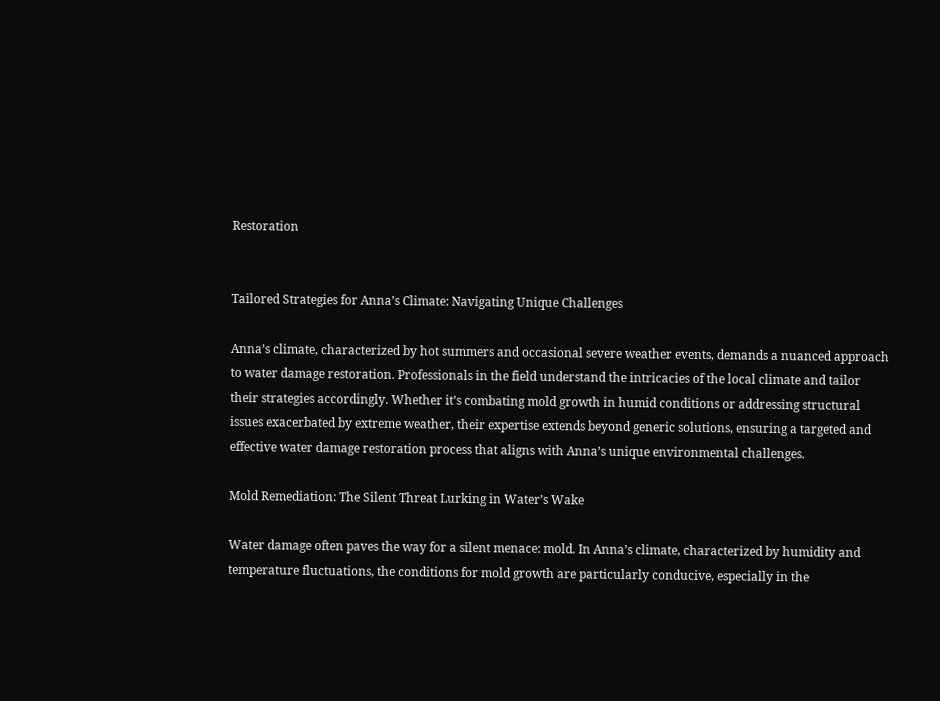Restoration


Tailored Strategies for Anna’s Climate: Navigating Unique Challenges

Anna’s climate, characterized by hot summers and occasional severe weather events, demands a nuanced approach to water damage restoration. Professionals in the field understand the intricacies of the local climate and tailor their strategies accordingly. Whether it’s combating mold growth in humid conditions or addressing structural issues exacerbated by extreme weather, their expertise extends beyond generic solutions, ensuring a targeted and effective water damage restoration process that aligns with Anna’s unique environmental challenges.

Mold Remediation: The Silent Threat Lurking in Water’s Wake

Water damage often paves the way for a silent menace: mold. In Anna’s climate, characterized by humidity and temperature fluctuations, the conditions for mold growth are particularly conducive, especially in the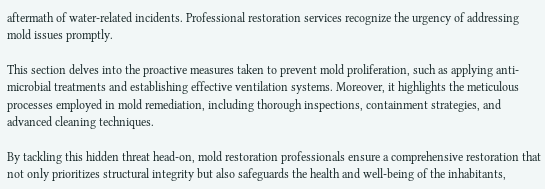aftermath of water-related incidents. Professional restoration services recognize the urgency of addressing mold issues promptly.

This section delves into the proactive measures taken to prevent mold proliferation, such as applying anti-microbial treatments and establishing effective ventilation systems. Moreover, it highlights the meticulous processes employed in mold remediation, including thorough inspections, containment strategies, and advanced cleaning techniques.

By tackling this hidden threat head-on, mold restoration professionals ensure a comprehensive restoration that not only prioritizes structural integrity but also safeguards the health and well-being of the inhabitants,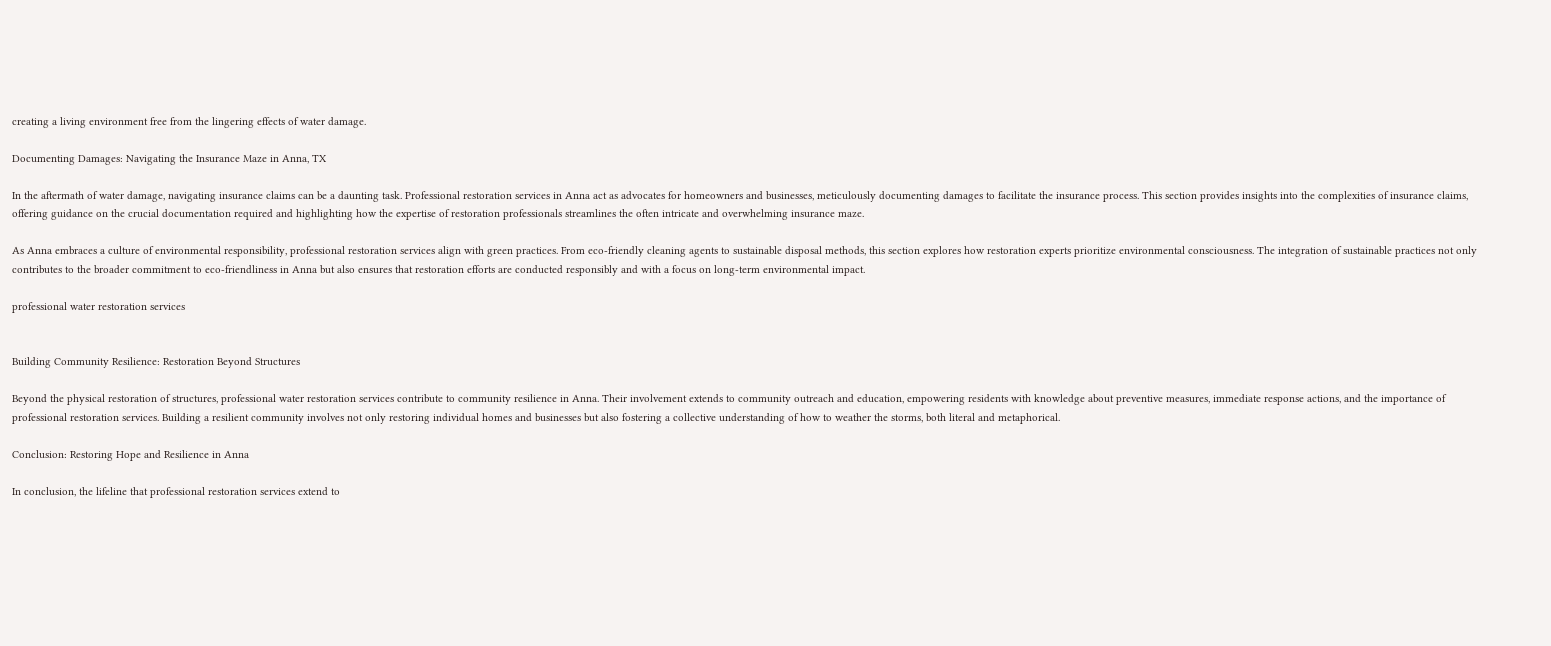creating a living environment free from the lingering effects of water damage.

Documenting Damages: Navigating the Insurance Maze in Anna, TX

In the aftermath of water damage, navigating insurance claims can be a daunting task. Professional restoration services in Anna act as advocates for homeowners and businesses, meticulously documenting damages to facilitate the insurance process. This section provides insights into the complexities of insurance claims, offering guidance on the crucial documentation required and highlighting how the expertise of restoration professionals streamlines the often intricate and overwhelming insurance maze.

As Anna embraces a culture of environmental responsibility, professional restoration services align with green practices. From eco-friendly cleaning agents to sustainable disposal methods, this section explores how restoration experts prioritize environmental consciousness. The integration of sustainable practices not only contributes to the broader commitment to eco-friendliness in Anna but also ensures that restoration efforts are conducted responsibly and with a focus on long-term environmental impact.

professional water restoration services


Building Community Resilience: Restoration Beyond Structures

Beyond the physical restoration of structures, professional water restoration services contribute to community resilience in Anna. Their involvement extends to community outreach and education, empowering residents with knowledge about preventive measures, immediate response actions, and the importance of professional restoration services. Building a resilient community involves not only restoring individual homes and businesses but also fostering a collective understanding of how to weather the storms, both literal and metaphorical.

Conclusion: Restoring Hope and Resilience in Anna

In conclusion, the lifeline that professional restoration services extend to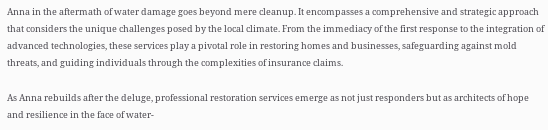Anna in the aftermath of water damage goes beyond mere cleanup. It encompasses a comprehensive and strategic approach that considers the unique challenges posed by the local climate. From the immediacy of the first response to the integration of advanced technologies, these services play a pivotal role in restoring homes and businesses, safeguarding against mold threats, and guiding individuals through the complexities of insurance claims.

As Anna rebuilds after the deluge, professional restoration services emerge as not just responders but as architects of hope and resilience in the face of water-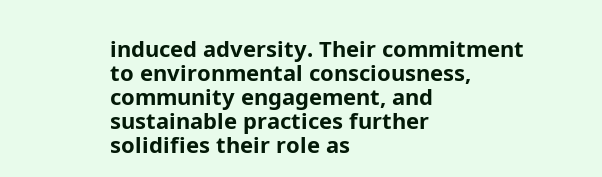induced adversity. Their commitment to environmental consciousness, community engagement, and sustainable practices further solidifies their role as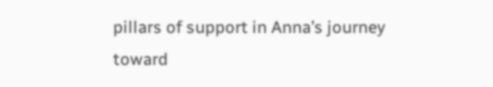pillars of support in Anna’s journey toward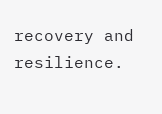recovery and resilience.